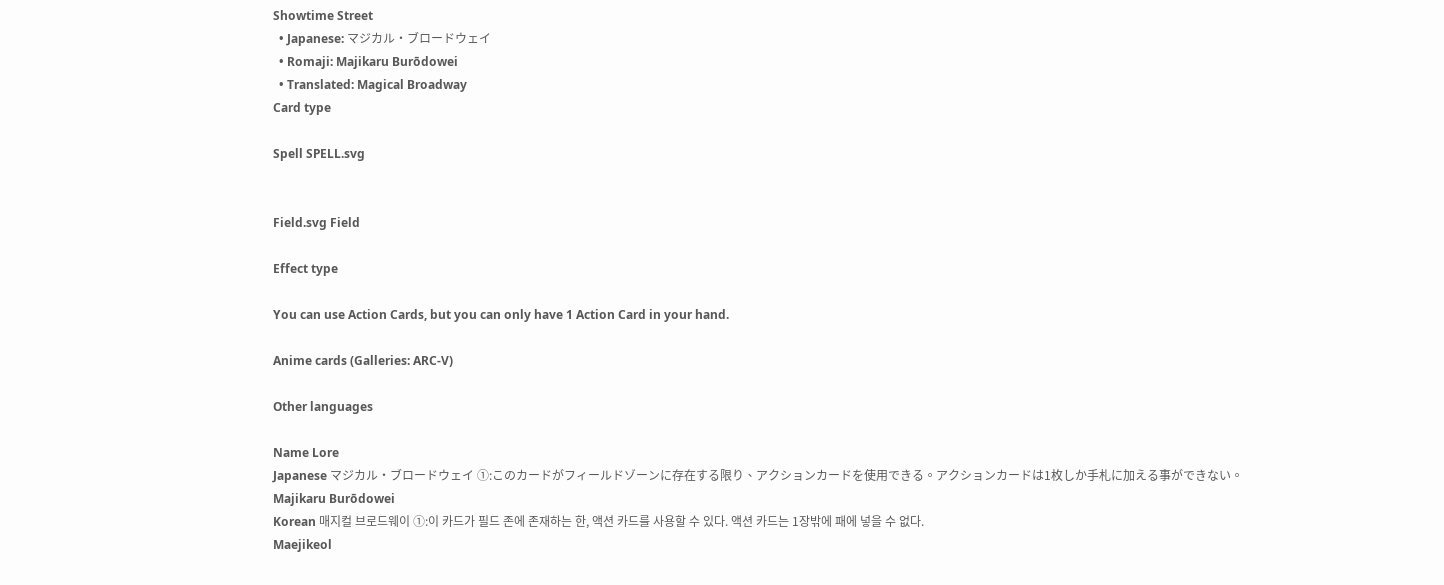Showtime Street
  • Japanese: マジカル・ブロードウェイ
  • Romaji: Majikaru Burōdowei
  • Translated: Magical Broadway
Card type

Spell SPELL.svg


Field.svg Field

Effect type

You can use Action Cards, but you can only have 1 Action Card in your hand.

Anime cards (Galleries: ARC-V)

Other languages

Name Lore
Japanese マジカル・ブロードウェイ ①:このカードがフィールドゾーンに存在する限り、アクションカードを使用できる。アクションカードは1枚しか手札に加える事ができない。
Majikaru Burōdowei
Korean 매지컬 브로드웨이 ①:이 카드가 필드 존에 존재하는 한, 액션 카드를 사용할 수 있다. 액션 카드는 1장밖에 패에 넣을 수 없다.
Maejikeol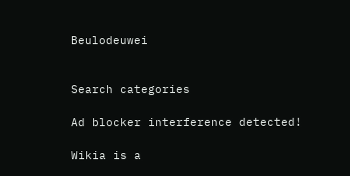Beulodeuwei


Search categories

Ad blocker interference detected!

Wikia is a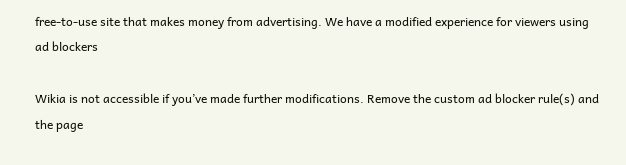free-to-use site that makes money from advertising. We have a modified experience for viewers using ad blockers

Wikia is not accessible if you’ve made further modifications. Remove the custom ad blocker rule(s) and the page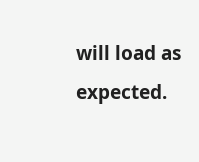will load as expected.